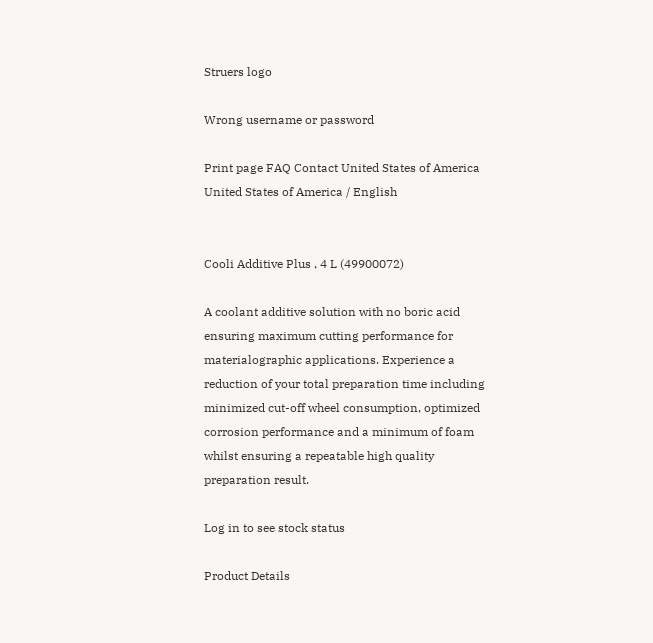Struers logo

Wrong username or password

Print page FAQ Contact United States of America United States of America / English


Cooli Additive Plus , 4 L (49900072)

A coolant additive solution with no boric acid ensuring maximum cutting performance for materialographic applications. Experience a reduction of your total preparation time including minimized cut-off wheel consumption, optimized corrosion performance and a minimum of foam whilst ensuring a repeatable high quality preparation result.

Log in to see stock status

Product Details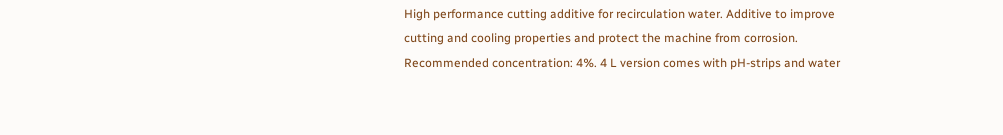High performance cutting additive for recirculation water. Additive to improve cutting and cooling properties and protect the machine from corrosion. Recommended concentration: 4%. 4 L version comes with pH-strips and water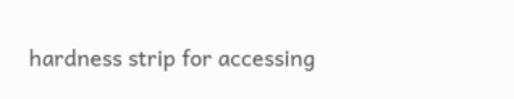hardness strip for accessing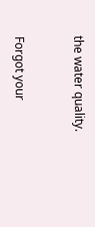the water quality.


Forgot your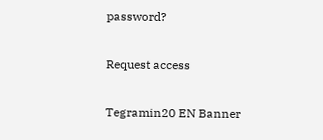password?

Request access

Tegramin20 EN Banner